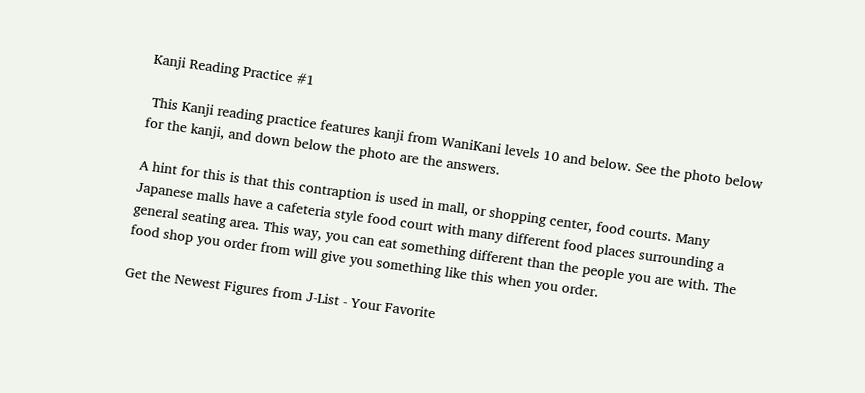Kanji Reading Practice #1

 This Kanji reading practice features kanji from WaniKani levels 10 and below. See the photo below for the kanji, and down below the photo are the answers.

A hint for this is that this contraption is used in mall, or shopping center, food courts. Many Japanese malls have a cafeteria style food court with many different food places surrounding a general seating area. This way, you can eat something different than the people you are with. The food shop you order from will give you something like this when you order.

Get the Newest Figures from J-List - Your Favorite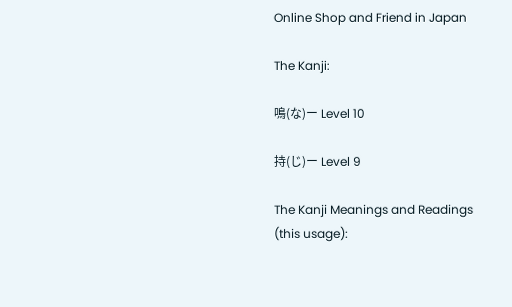Online Shop and Friend in Japan

The Kanji:

鳴(な)ー Level 10

持(じ)ー Level 9

The Kanji Meanings and Readings (this usage):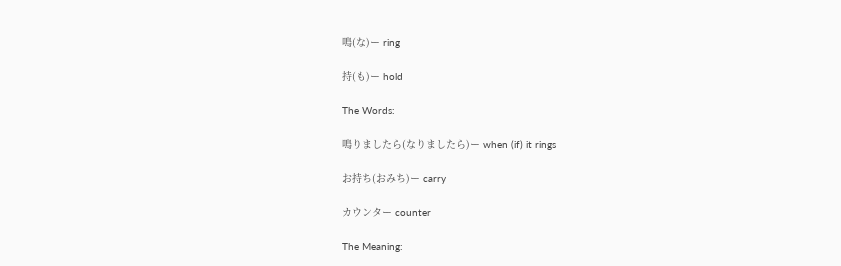鳴(な)ー ring

持(も)ー hold

The Words:

鳴りましたら(なりましたら)ー when (if) it rings

お持ち(おみち)ー carry

カウンター counter

The Meaning: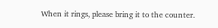When it rings, please bring it to the counter.